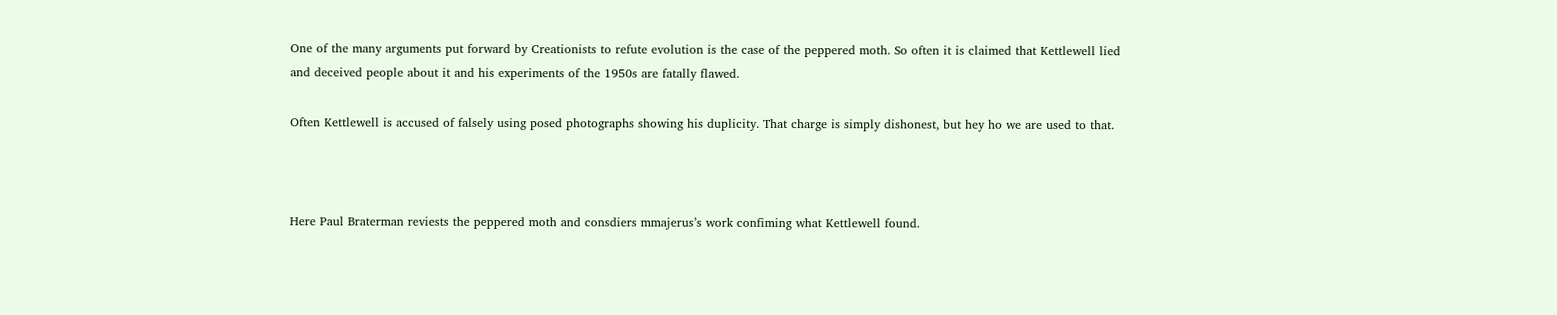One of the many arguments put forward by Creationists to refute evolution is the case of the peppered moth. So often it is claimed that Kettlewell lied and deceived people about it and his experiments of the 1950s are fatally flawed.

Often Kettlewell is accused of falsely using posed photographs showing his duplicity. That charge is simply dishonest, but hey ho we are used to that.



Here Paul Braterman reviests the peppered moth and consdiers mmajerus’s work confiming what Kettlewell found.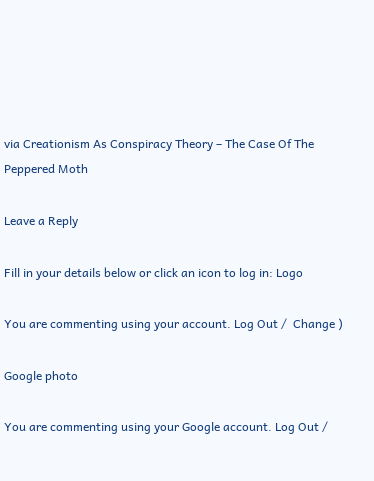via Creationism As Conspiracy Theory – The Case Of The Peppered Moth

Leave a Reply

Fill in your details below or click an icon to log in: Logo

You are commenting using your account. Log Out /  Change )

Google photo

You are commenting using your Google account. Log Out /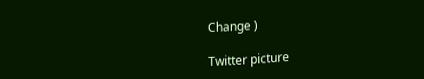Change )

Twitter picture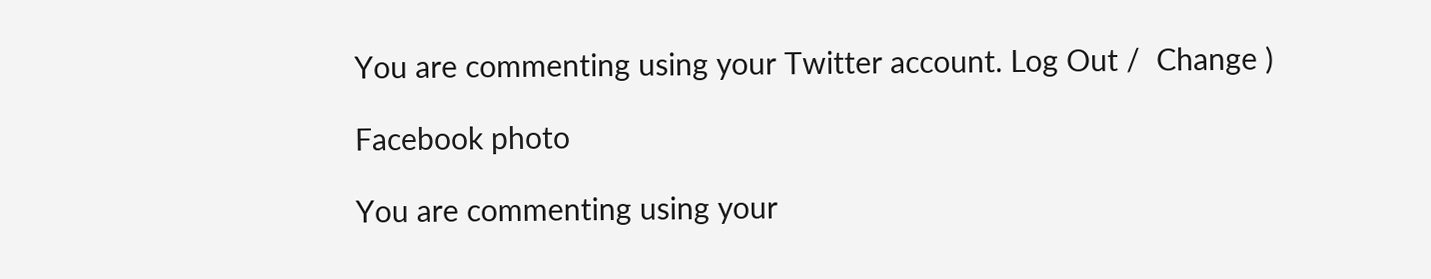You are commenting using your Twitter account. Log Out /  Change )

Facebook photo

You are commenting using your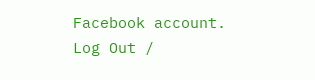Facebook account. Log Out /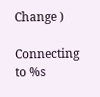Change )

Connecting to %s